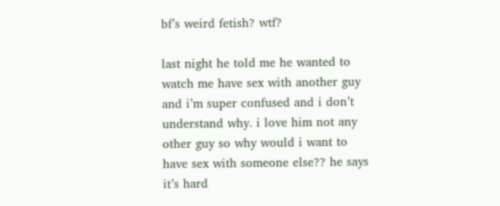bf’s weird fetish? wtf?

last night he told me he wanted to watch me have sex with another guy and i’m super confused and i don’t understand why. i love him not any other guy so why would i want to have sex with someone else?? he says it’s hard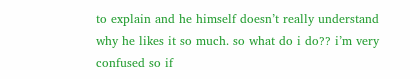to explain and he himself doesn’t really understand why he likes it so much. so what do i do?? i’m very confused so if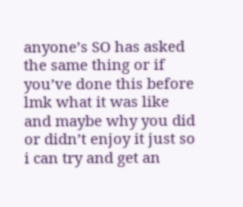anyone’s SO has asked the same thing or if you’ve done this before lmk what it was like and maybe why you did or didn’t enjoy it just so i can try and get an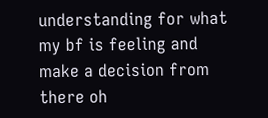understanding for what my bf is feeling and make a decision from there oh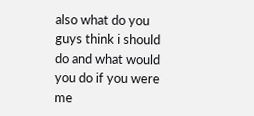also what do you guys think i should do and what would you do if you were me